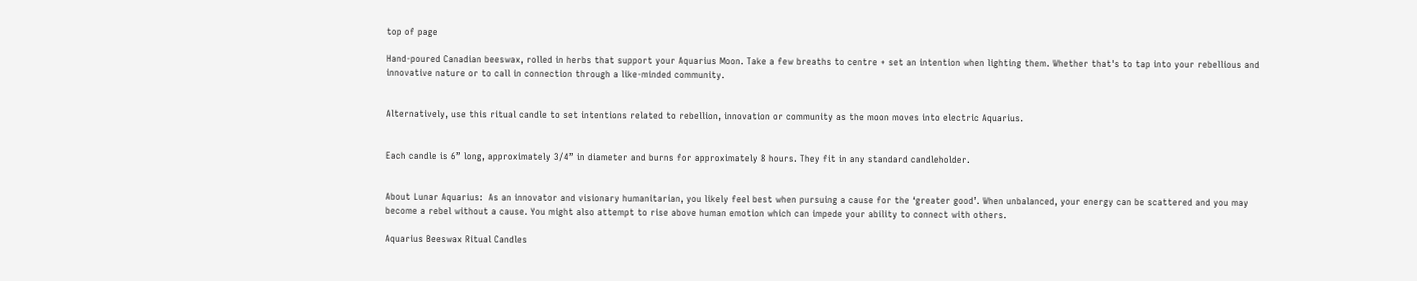top of page

Hand-poured Canadian beeswax, rolled in herbs that support your Aquarius Moon. Take a few breaths to centre + set an intention when lighting them. Whether that's to tap into your rebellious and innovative nature or to call in connection through a like-minded community.


Alternatively, use this ritual candle to set intentions related to rebellion, innovation or community as the moon moves into electric Aquarius.


Each candle is 6” long, approximately 3/4” in diameter and burns for approximately 8 hours. They fit in any standard candleholder.


About Lunar Aquarius:  As an innovator and visionary humanitarian, you likely feel best when pursuing a cause for the ‘greater good’. When unbalanced, your energy can be scattered and you may become a rebel without a cause. You might also attempt to rise above human emotion which can impede your ability to connect with others.

Aquarius Beeswax Ritual Candles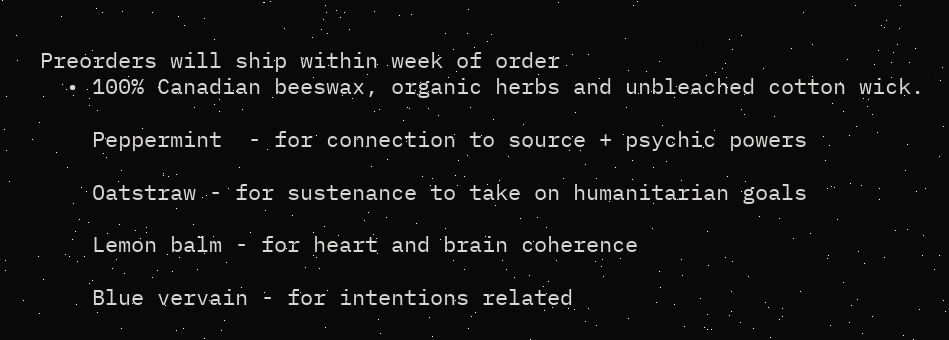Preorders will ship within week of order
  • 100% Canadian beeswax, organic herbs and unbleached cotton wick.

    Peppermint  - for connection to source + psychic powers

    Oatstraw - for sustenance to take on humanitarian goals

    Lemon balm - for heart and brain coherence

    Blue vervain - for intentions related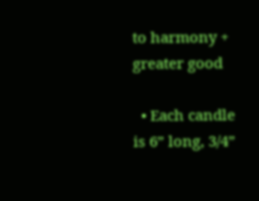to harmony + greater good

  • Each candle is 6” long, 3/4”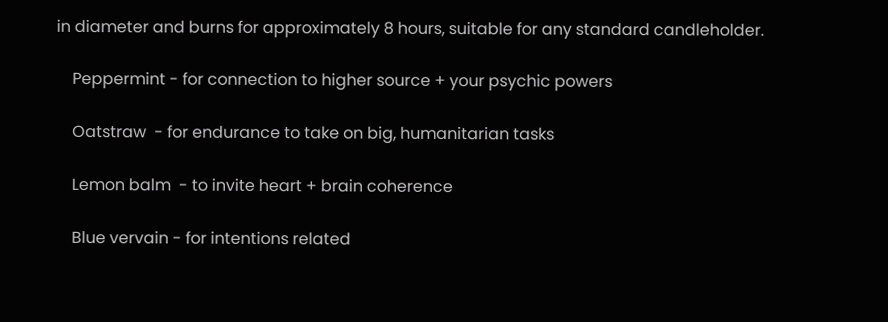in diameter and burns for approximately 8 hours, suitable for any standard candleholder.

    Peppermint - for connection to higher source + your psychic powers

    Oatstraw  - for endurance to take on big, humanitarian tasks

    Lemon balm  - to invite heart + brain coherence

    Blue vervain - for intentions related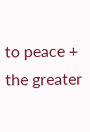to peace + the greater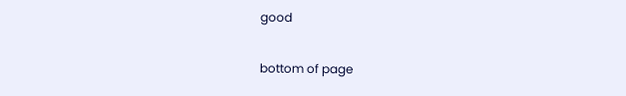good

bottom of page